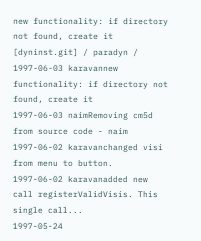new functionality: if directory not found, create it
[dyninst.git] / paradyn /
1997-06-03 karavannew functionality: if directory not found, create it
1997-06-03 naimRemoving cm5d from source code - naim
1997-06-02 karavanchanged visi from menu to button.
1997-06-02 karavanadded new call registerValidVisis. This single call...
1997-05-24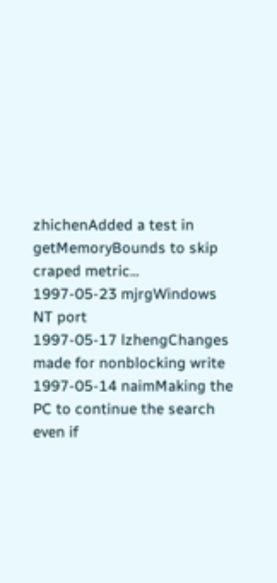zhichenAdded a test in getMemoryBounds to skip craped metric...
1997-05-23 mjrgWindows NT port
1997-05-17 lzhengChanges made for nonblocking write
1997-05-14 naimMaking the PC to continue the search even if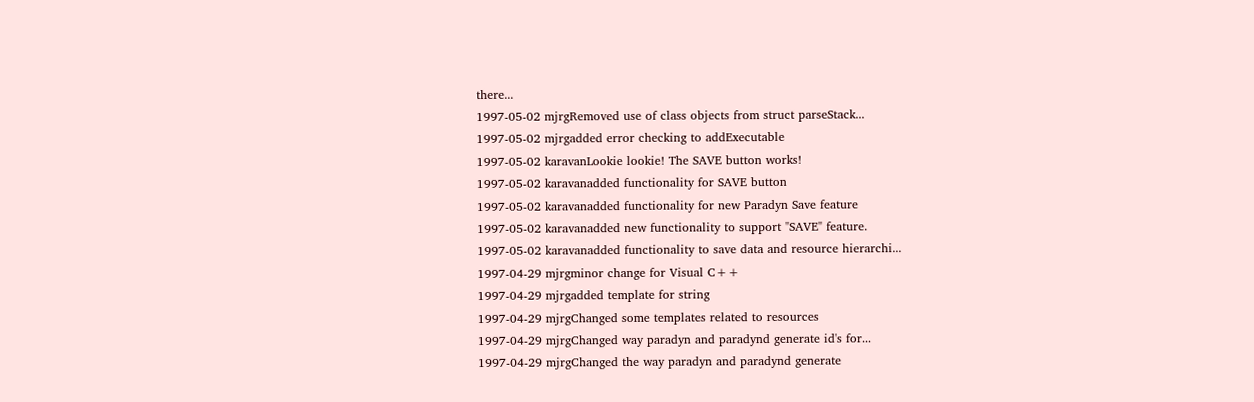there...
1997-05-02 mjrgRemoved use of class objects from struct parseStack...
1997-05-02 mjrgadded error checking to addExecutable
1997-05-02 karavanLookie lookie! The SAVE button works!
1997-05-02 karavanadded functionality for SAVE button
1997-05-02 karavanadded functionality for new Paradyn Save feature
1997-05-02 karavanadded new functionality to support "SAVE" feature.
1997-05-02 karavanadded functionality to save data and resource hierarchi...
1997-04-29 mjrgminor change for Visual C++
1997-04-29 mjrgadded template for string
1997-04-29 mjrgChanged some templates related to resources
1997-04-29 mjrgChanged way paradyn and paradynd generate id's for...
1997-04-29 mjrgChanged the way paradyn and paradynd generate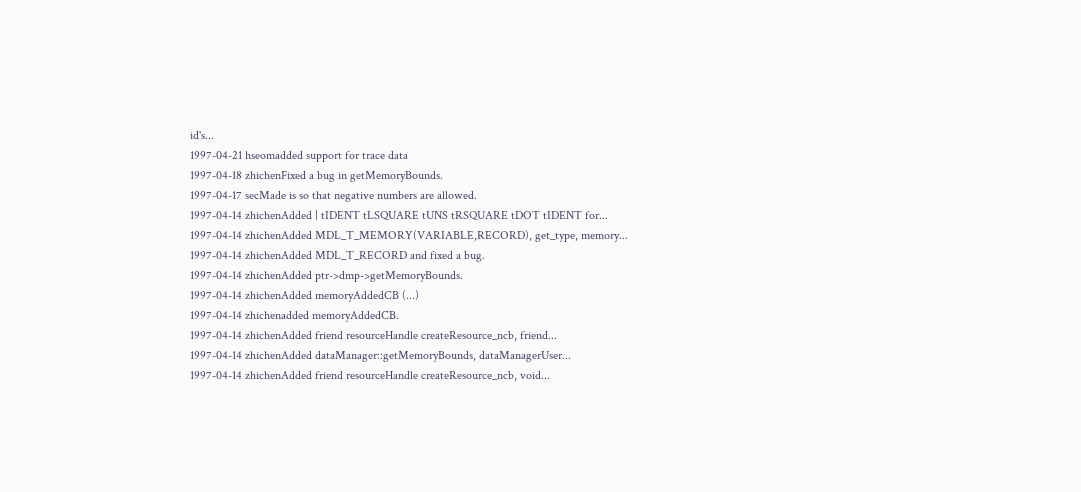id's...
1997-04-21 hseomadded support for trace data
1997-04-18 zhichenFixed a bug in getMemoryBounds.
1997-04-17 secMade is so that negative numbers are allowed.
1997-04-14 zhichenAdded | tIDENT tLSQUARE tUNS tRSQUARE tDOT tIDENT for...
1997-04-14 zhichenAdded MDL_T_MEMORY(VARIABLE,RECORD), get_type, memory...
1997-04-14 zhichenAdded MDL_T_RECORD and fixed a bug.
1997-04-14 zhichenAdded ptr->dmp->getMemoryBounds.
1997-04-14 zhichenAdded memoryAddedCB (...)
1997-04-14 zhichenadded memoryAddedCB.
1997-04-14 zhichenAdded friend resourceHandle createResource_ncb, friend...
1997-04-14 zhichenAdded dataManager::getMemoryBounds, dataManagerUser...
1997-04-14 zhichenAdded friend resourceHandle createResource_ncb, void...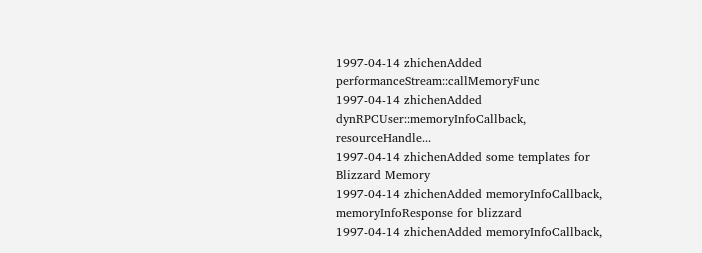1997-04-14 zhichenAdded performanceStream::callMemoryFunc
1997-04-14 zhichenAdded dynRPCUser::memoryInfoCallback, resourceHandle...
1997-04-14 zhichenAdded some templates for Blizzard Memory
1997-04-14 zhichenAdded memoryInfoCallback, memoryInfoResponse for blizzard
1997-04-14 zhichenAdded memoryInfoCallback,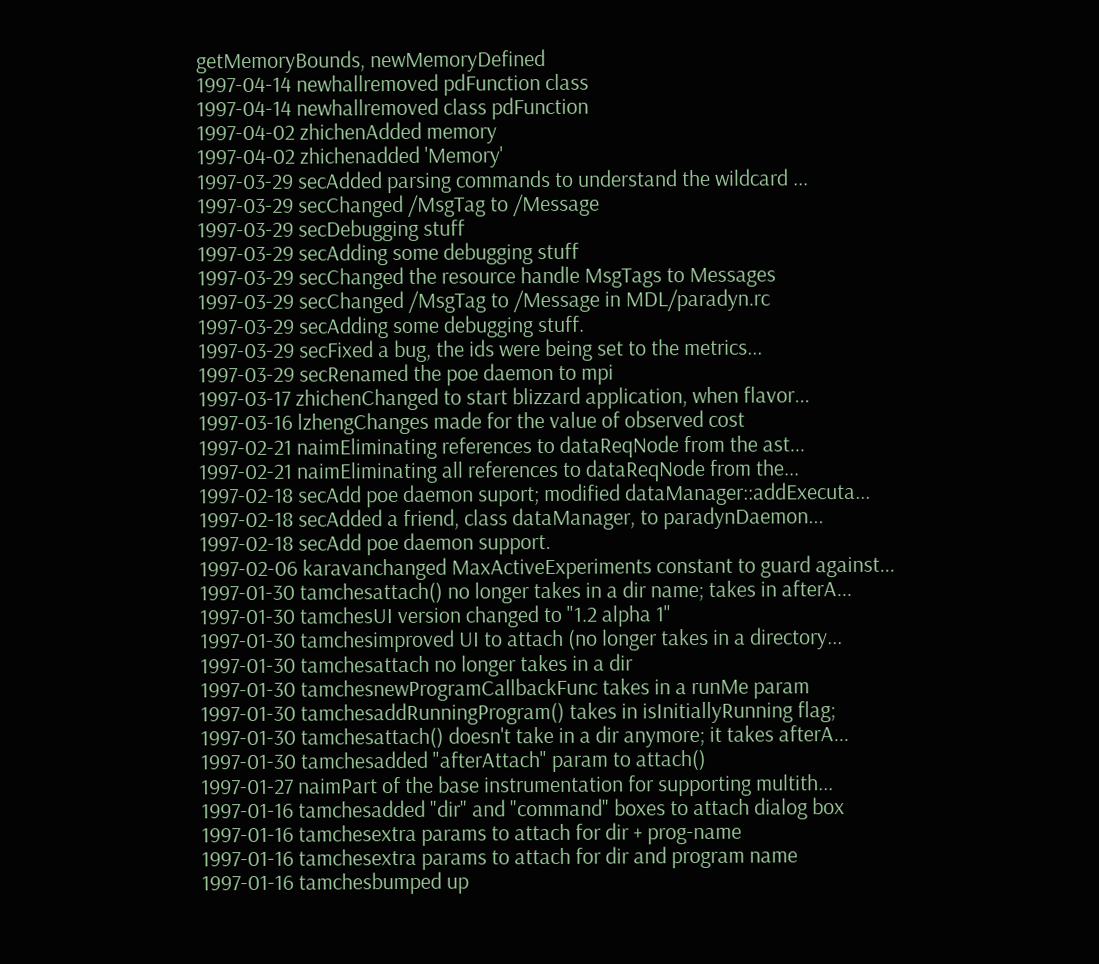getMemoryBounds, newMemoryDefined
1997-04-14 newhallremoved pdFunction class
1997-04-14 newhallremoved class pdFunction
1997-04-02 zhichenAdded memory
1997-04-02 zhichenadded 'Memory'
1997-03-29 secAdded parsing commands to understand the wildcard ...
1997-03-29 secChanged /MsgTag to /Message
1997-03-29 secDebugging stuff
1997-03-29 secAdding some debugging stuff
1997-03-29 secChanged the resource handle MsgTags to Messages
1997-03-29 secChanged /MsgTag to /Message in MDL/paradyn.rc
1997-03-29 secAdding some debugging stuff.
1997-03-29 secFixed a bug, the ids were being set to the metrics...
1997-03-29 secRenamed the poe daemon to mpi
1997-03-17 zhichenChanged to start blizzard application, when flavor...
1997-03-16 lzhengChanges made for the value of observed cost
1997-02-21 naimEliminating references to dataReqNode from the ast...
1997-02-21 naimEliminating all references to dataReqNode from the...
1997-02-18 secAdd poe daemon suport; modified dataManager::addExecuta...
1997-02-18 secAdded a friend, class dataManager, to paradynDaemon...
1997-02-18 secAdd poe daemon support.
1997-02-06 karavanchanged MaxActiveExperiments constant to guard against...
1997-01-30 tamchesattach() no longer takes in a dir name; takes in afterA...
1997-01-30 tamchesUI version changed to "1.2 alpha 1"
1997-01-30 tamchesimproved UI to attach (no longer takes in a directory...
1997-01-30 tamchesattach no longer takes in a dir
1997-01-30 tamchesnewProgramCallbackFunc takes in a runMe param
1997-01-30 tamchesaddRunningProgram() takes in isInitiallyRunning flag;
1997-01-30 tamchesattach() doesn't take in a dir anymore; it takes afterA...
1997-01-30 tamchesadded "afterAttach" param to attach()
1997-01-27 naimPart of the base instrumentation for supporting multith...
1997-01-16 tamchesadded "dir" and "command" boxes to attach dialog box
1997-01-16 tamchesextra params to attach for dir + prog-name
1997-01-16 tamchesextra params to attach for dir and program name
1997-01-16 tamchesbumped up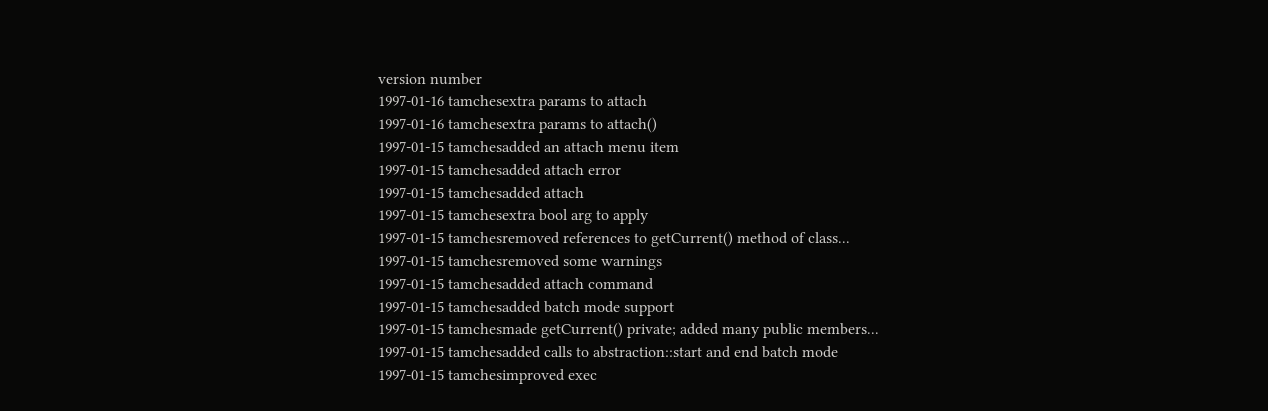version number
1997-01-16 tamchesextra params to attach
1997-01-16 tamchesextra params to attach()
1997-01-15 tamchesadded an attach menu item
1997-01-15 tamchesadded attach error
1997-01-15 tamchesadded attach
1997-01-15 tamchesextra bool arg to apply
1997-01-15 tamchesremoved references to getCurrent() method of class...
1997-01-15 tamchesremoved some warnings
1997-01-15 tamchesadded attach command
1997-01-15 tamchesadded batch mode support
1997-01-15 tamchesmade getCurrent() private; added many public members...
1997-01-15 tamchesadded calls to abstraction::start and end batch mode
1997-01-15 tamchesimproved exec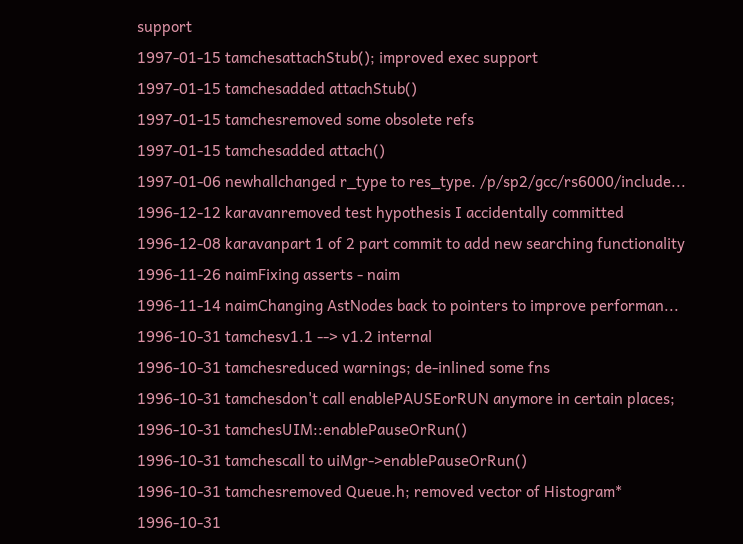support
1997-01-15 tamchesattachStub(); improved exec support
1997-01-15 tamchesadded attachStub()
1997-01-15 tamchesremoved some obsolete refs
1997-01-15 tamchesadded attach()
1997-01-06 newhallchanged r_type to res_type. /p/sp2/gcc/rs6000/include...
1996-12-12 karavanremoved test hypothesis I accidentally committed
1996-12-08 karavanpart 1 of 2 part commit to add new searching functionality
1996-11-26 naimFixing asserts - naim
1996-11-14 naimChanging AstNodes back to pointers to improve performan...
1996-10-31 tamchesv1.1 --> v1.2 internal
1996-10-31 tamchesreduced warnings; de-inlined some fns
1996-10-31 tamchesdon't call enablePAUSEorRUN anymore in certain places;
1996-10-31 tamchesUIM::enablePauseOrRun()
1996-10-31 tamchescall to uiMgr->enablePauseOrRun()
1996-10-31 tamchesremoved Queue.h; removed vector of Histogram*
1996-10-31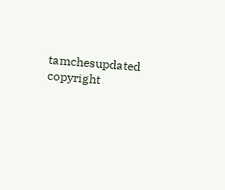tamchesupdated copyright